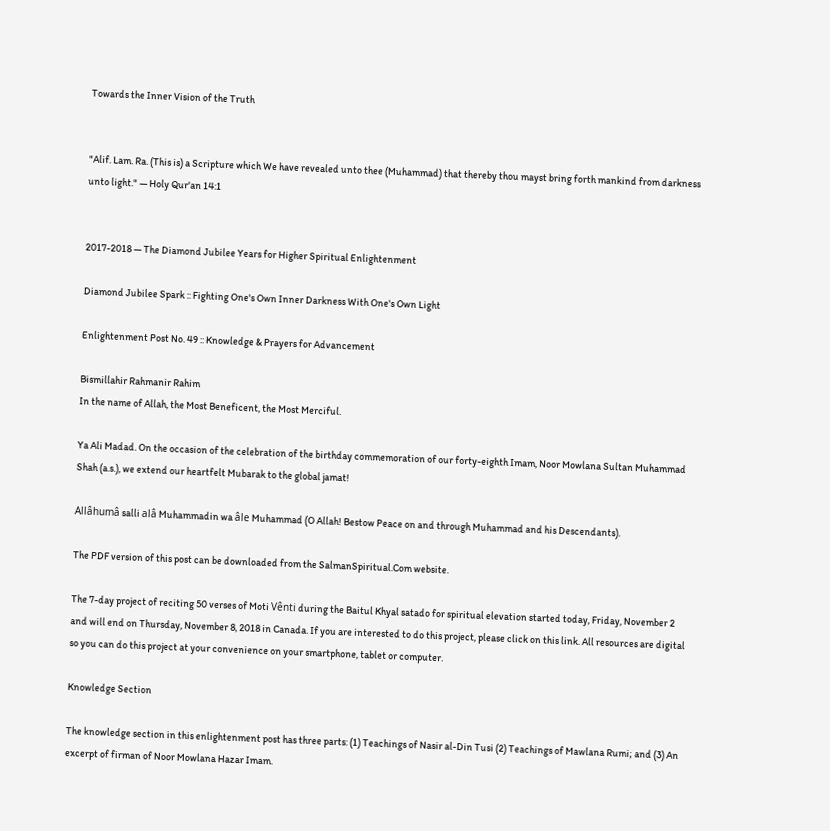Towards the Inner Vision of the Truth


"Alif. Lam. Ra. (This is) a Scripture which We have revealed unto thee (Muhammad) that thereby thou mayst bring forth mankind from darkness unto light." — Holy Qur'an 14:1


2017-2018 — The Diamond Jubilee Years for Higher Spiritual Enlightenment

Diamond Jubilee Spark :: Fighting One's Own Inner Darkness With One's Own Light

Enlightenment Post No. 49 :: Knowledge & Prayers for Advancement

Bismillahir Rahmanir Rahim
In the name of Allah, the Most Beneficent, the Most Merciful.

Ya Ali Madad. On the occasion of the celebration of the birthday commemoration of our forty-eighth Imam, Noor Mowlana Sultan Muhammad Shah (a.s.), we extend our heartfelt Mubarak to the global jamat!

Allâhumâ salli alâ Muhammadin wa âle Muhammad (O Allah! Bestow Peace on and through Muhammad and his Descendants).

The PDF version of this post can be downloaded from the SalmanSpiritual.Com website.

The 7-day project of reciting 50 verses of Moti Vênti during the Baitul Khyal satado for spiritual elevation started today, Friday, November 2 and will end on Thursday, November 8, 2018 in Canada. If you are interested to do this project, please click on this link. All resources are digital so you can do this project at your convenience on your smartphone, tablet or computer.

Knowledge Section

The knowledge section in this enlightenment post has three parts: (1) Teachings of Nasir al-Din Tusi (2) Teachings of Mawlana Rumi; and (3) An excerpt of firman of Noor Mowlana Hazar Imam.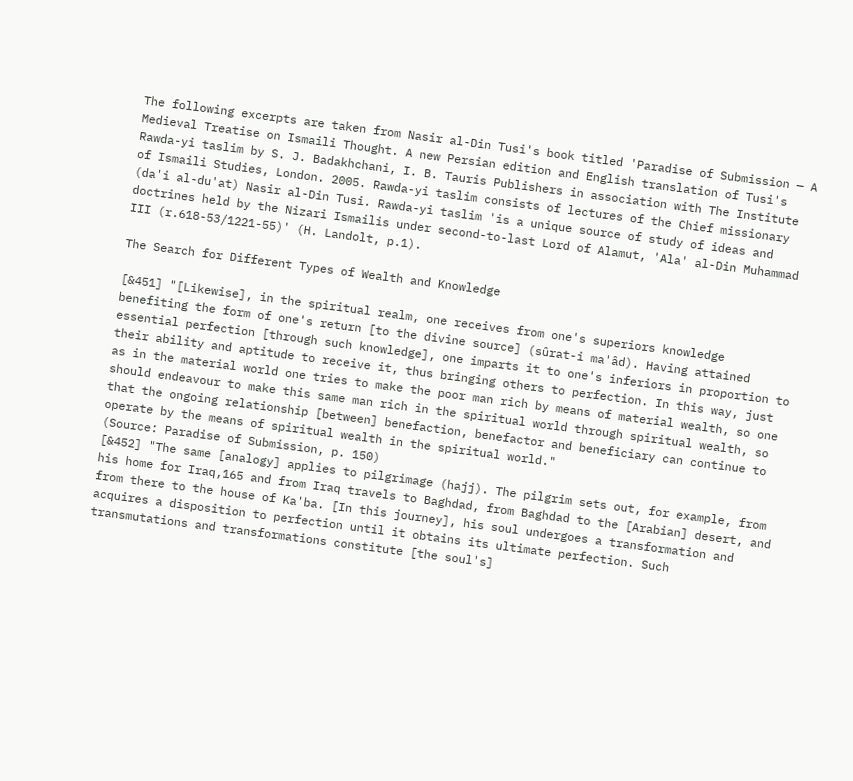The following excerpts are taken from Nasir al-Din Tusi's book titled 'Paradise of Submission — A Medieval Treatise on Ismaili Thought. A new Persian edition and English translation of Tusi's Rawda-yi taslim by S. J. Badakhchani, I. B. Tauris Publishers in association with The Institute of Ismaili Studies, London. 2005. Rawda-yi taslim consists of lectures of the Chief missionary (da'i al-du'at) Nasir al-Din Tusi. Rawda-yi taslim 'is a unique source of study of ideas and doctrines held by the Nizari Ismailis under second-to-last Lord of Alamut, 'Ala' al-Din Muhammad III (r.618-53/1221-55)' (H. Landolt, p.1).

The Search for Different Types of Wealth and Knowledge

[&451] "[Likewise], in the spiritual realm, one receives from one's superiors knowledge benefiting the form of one's return [to the divine source] (sûrat-i ma'âd). Having attained essential perfection [through such knowledge], one imparts it to one's inferiors in proportion to their ability and aptitude to receive it, thus bringing others to perfection. In this way, just as in the material world one tries to make the poor man rich by means of material wealth, so one should endeavour to make this same man rich in the spiritual world through spiritual wealth, so that the ongoing relationship [between] benefaction, benefactor and beneficiary can continue to operate by the means of spiritual wealth in the spiritual world."
(Source: Paradise of Submission, p. 150)
[&452] "The same [analogy] applies to pilgrimage (hajj). The pilgrim sets out, for example, from his home for Iraq,165 and from Iraq travels to Baghdad, from Baghdad to the [Arabian] desert, and from there to the house of Ka'ba. [In this journey], his soul undergoes a transformation and acquires a disposition to perfection until it obtains its ultimate perfection. Such transmutations and transformations constitute [the soul's]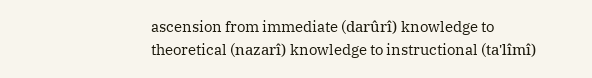ascension from immediate (darûrî) knowledge to theoretical (nazarî) knowledge to instructional (ta'lîmî)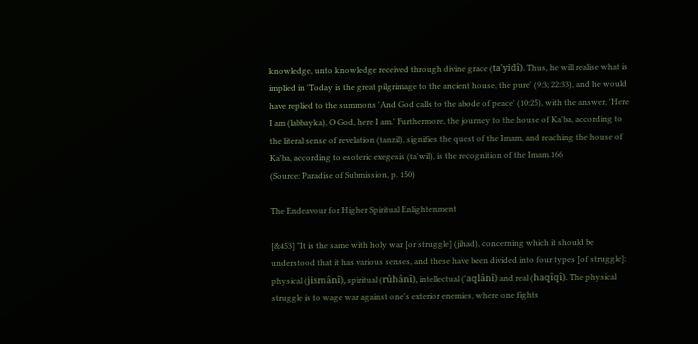knowledge, unto knowledge received through divine grace (ta'yidî). Thus, he will realise what is implied in 'Today is the great pilgrimage to the ancient house, the pure' (9:3; 22:33), and he would have replied to the summons 'And God calls to the abode of peace' (10:25), with the answer, 'Here I am (labbayka), O God, here I am.' Furthermore, the journey to the house of Ka'ba, according to the literal sense of revelation (tanzil), signifies the quest of the Imam, and reaching the house of Ka'ba, according to esoteric exegesis (ta'wil), is the recognition of the Imam.166
(Source: Paradise of Submission, p. 150)

The Endeavour for Higher Spiritual Enlightenment

[&453] "It is the same with holy war [or struggle] (jihad), concerning which it should be understood that it has various senses, and these have been divided into four types [of struggle]: physical (jismânî), spiritual (rûhânî), intellectual ('aqlânî) and real (haqîqî). The physical struggle is to wage war against one's exterior enemies, where one fights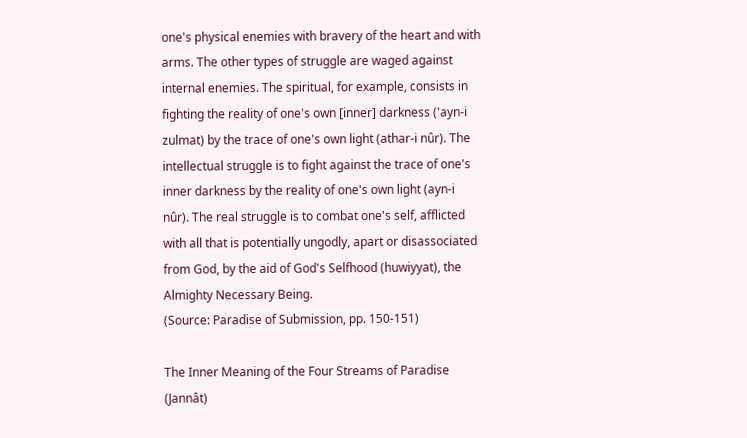one's physical enemies with bravery of the heart and with arms. The other types of struggle are waged against internal enemies. The spiritual, for example, consists in fighting the reality of one's own [inner] darkness ('ayn-i zulmat) by the trace of one's own light (athar-i nûr). The intellectual struggle is to fight against the trace of one's inner darkness by the reality of one's own light (ayn-i nûr). The real struggle is to combat one's self, afflicted with all that is potentially ungodly, apart or disassociated from God, by the aid of God's Selfhood (huwiyyat), the Almighty Necessary Being.
(Source: Paradise of Submission, pp. 150-151)

The Inner Meaning of the Four Streams of Paradise (Jannât)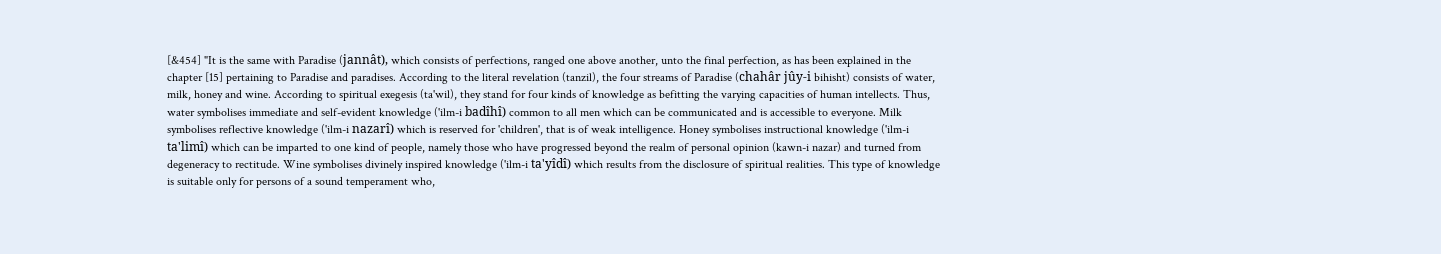[&454] "It is the same with Paradise (jannât), which consists of perfections, ranged one above another, unto the final perfection, as has been explained in the chapter [15] pertaining to Paradise and paradises. According to the literal revelation (tanzil), the four streams of Paradise (chahâr jûy-i bihisht) consists of water, milk, honey and wine. According to spiritual exegesis (ta'wil), they stand for four kinds of knowledge as befitting the varying capacities of human intellects. Thus, water symbolises immediate and self-evident knowledge ('ilm-i badîhî) common to all men which can be communicated and is accessible to everyone. Milk symbolises reflective knowledge ('ilm-i nazarî) which is reserved for 'children', that is of weak intelligence. Honey symbolises instructional knowledge ('ilm-i ta'limî) which can be imparted to one kind of people, namely those who have progressed beyond the realm of personal opinion (kawn-i nazar) and turned from degeneracy to rectitude. Wine symbolises divinely inspired knowledge ('ilm-i ta'yîdî) which results from the disclosure of spiritual realities. This type of knowledge is suitable only for persons of a sound temperament who,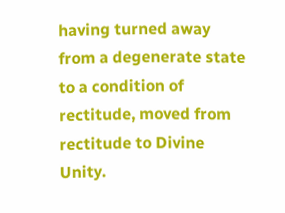having turned away from a degenerate state to a condition of rectitude, moved from rectitude to Divine Unity.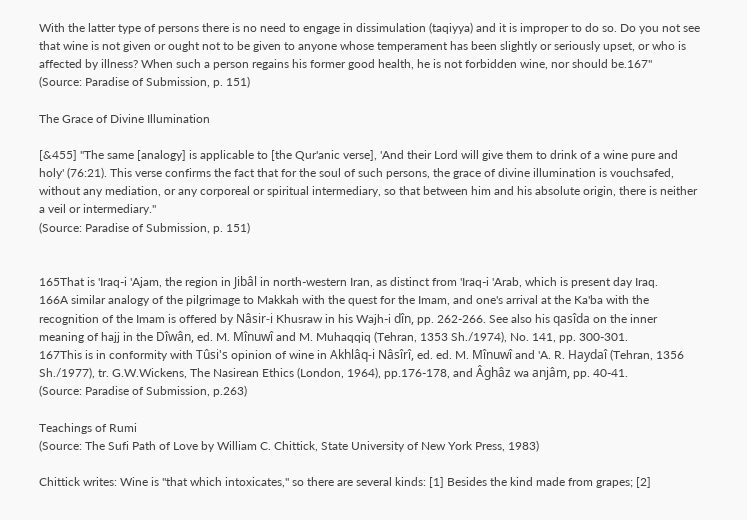With the latter type of persons there is no need to engage in dissimulation (taqiyya) and it is improper to do so. Do you not see that wine is not given or ought not to be given to anyone whose temperament has been slightly or seriously upset, or who is affected by illness? When such a person regains his former good health, he is not forbidden wine, nor should be.167"
(Source: Paradise of Submission, p. 151)

The Grace of Divine Illumination

[&455] "The same [analogy] is applicable to [the Qur'anic verse], 'And their Lord will give them to drink of a wine pure and holy' (76:21). This verse confirms the fact that for the soul of such persons, the grace of divine illumination is vouchsafed, without any mediation, or any corporeal or spiritual intermediary, so that between him and his absolute origin, there is neither a veil or intermediary."
(Source: Paradise of Submission, p. 151)


165That is 'Iraq-i 'Ajam, the region in Jibâl in north-western Iran, as distinct from 'Iraq-i 'Arab, which is present day Iraq.
166A similar analogy of the pilgrimage to Makkah with the quest for the Imam, and one's arrival at the Ka'ba with the recognition of the Imam is offered by Nâsir-i Khusraw in his Wajh-i dîn, pp. 262-266. See also his qasîda on the inner meaning of hajj in the Dîwân, ed. M. Mînuwî and M. Muhaqqiq (Tehran, 1353 Sh./1974), No. 141, pp. 300-301.
167This is in conformity with Tûsi's opinion of wine in Akhlâq-i Nâsîrî, ed. ed. M. Mînuwî and 'A. R. Haydaî (Tehran, 1356 Sh./1977), tr. G.W.Wickens, The Nasirean Ethics (London, 1964), pp.176-178, and Âghâz wa anjâm, pp. 40-41.
(Source: Paradise of Submission, p.263)

Teachings of Rumi
(Source: The Sufi Path of Love by William C. Chittick, State University of New York Press, 1983)

Chittick writes: Wine is "that which intoxicates," so there are several kinds: [1] Besides the kind made from grapes; [2]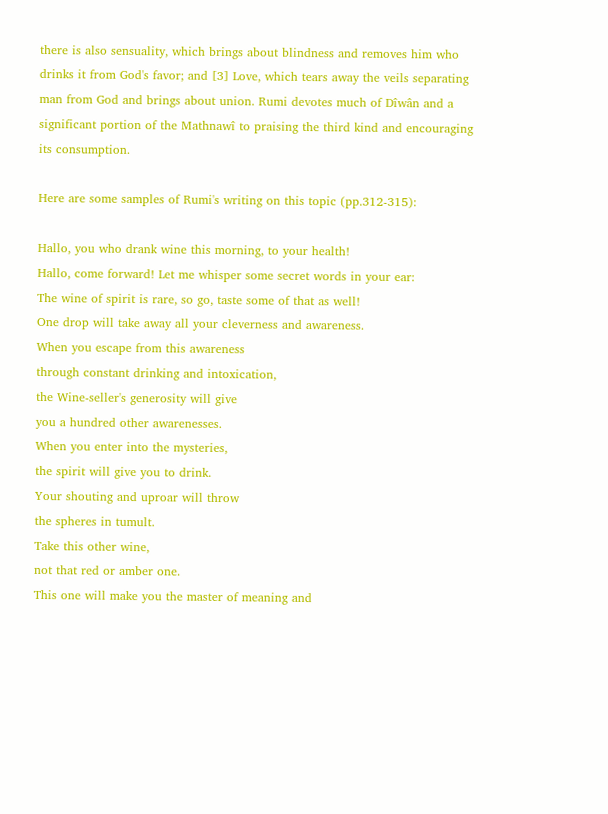there is also sensuality, which brings about blindness and removes him who drinks it from God's favor; and [3] Love, which tears away the veils separating man from God and brings about union. Rumi devotes much of Dîwân and a significant portion of the Mathnawî to praising the third kind and encouraging its consumption.

Here are some samples of Rumi's writing on this topic (pp.312-315):

Hallo, you who drank wine this morning, to your health!
Hallo, come forward! Let me whisper some secret words in your ear:
The wine of spirit is rare, so go, taste some of that as well!
One drop will take away all your cleverness and awareness.
When you escape from this awareness
through constant drinking and intoxication,
the Wine-seller's generosity will give
you a hundred other awarenesses.
When you enter into the mysteries,
the spirit will give you to drink.
Your shouting and uproar will throw
the spheres in tumult.
Take this other wine,
not that red or amber one.
This one will make you the master of meaning and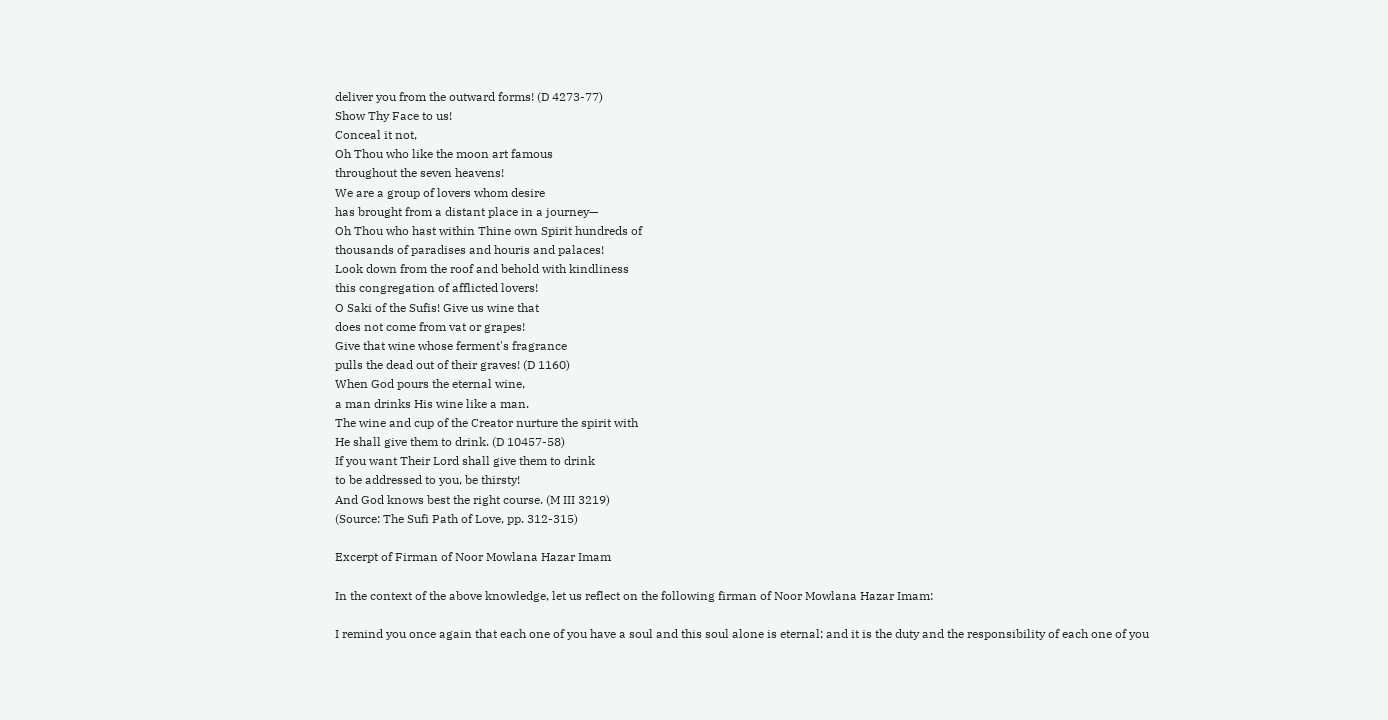deliver you from the outward forms! (D 4273-77)
Show Thy Face to us!
Conceal it not,
Oh Thou who like the moon art famous
throughout the seven heavens!
We are a group of lovers whom desire
has brought from a distant place in a journey—
Oh Thou who hast within Thine own Spirit hundreds of
thousands of paradises and houris and palaces!
Look down from the roof and behold with kindliness
this congregation of afflicted lovers!
O Saki of the Sufis! Give us wine that
does not come from vat or grapes!
Give that wine whose ferment's fragrance
pulls the dead out of their graves! (D 1160)
When God pours the eternal wine,
a man drinks His wine like a man.
The wine and cup of the Creator nurture the spirit with
He shall give them to drink. (D 10457-58)
If you want Their Lord shall give them to drink
to be addressed to you, be thirsty!
And God knows best the right course. (M III 3219)
(Source: The Sufi Path of Love, pp. 312-315)

Excerpt of Firman of Noor Mowlana Hazar Imam

In the context of the above knowledge, let us reflect on the following firman of Noor Mowlana Hazar Imam:

I remind you once again that each one of you have a soul and this soul alone is eternal; and it is the duty and the responsibility of each one of you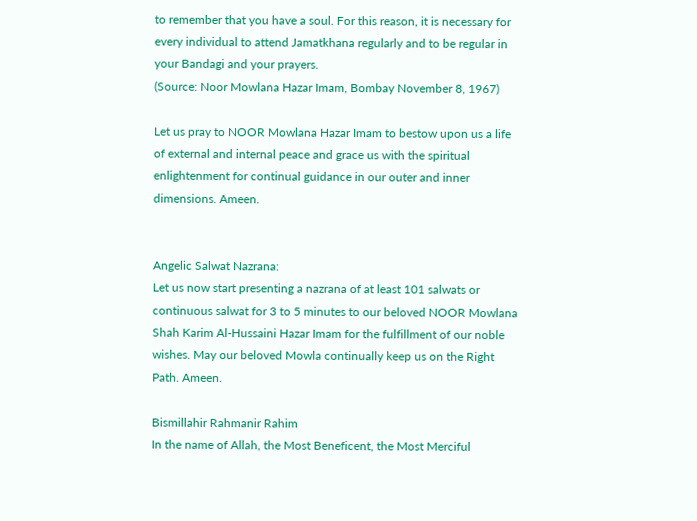to remember that you have a soul. For this reason, it is necessary for every individual to attend Jamatkhana regularly and to be regular in your Bandagi and your prayers.
(Source: Noor Mowlana Hazar Imam, Bombay November 8, 1967)

Let us pray to NOOR Mowlana Hazar Imam to bestow upon us a life of external and internal peace and grace us with the spiritual enlightenment for continual guidance in our outer and inner dimensions. Ameen.


Angelic Salwat Nazrana:
Let us now start presenting a nazrana of at least 101 salwats or continuous salwat for 3 to 5 minutes to our beloved NOOR Mowlana Shah Karim Al-Hussaini Hazar Imam for the fulfillment of our noble wishes. May our beloved Mowla continually keep us on the Right Path. Ameen.

Bismillahir Rahmanir Rahim
In the name of Allah, the Most Beneficent, the Most Merciful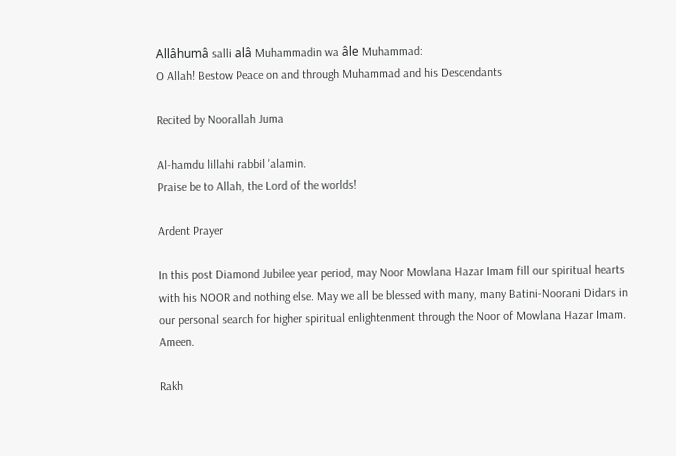Allâhumâ salli alâ Muhammadin wa âle Muhammad:
O Allah! Bestow Peace on and through Muhammad and his Descendants

Recited by Noorallah Juma

Al-hamdu lillahi rabbil 'alamin.
Praise be to Allah, the Lord of the worlds!

Ardent Prayer

In this post Diamond Jubilee year period, may Noor Mowlana Hazar Imam fill our spiritual hearts with his NOOR and nothing else. May we all be blessed with many, many Batini-Noorani Didars in our personal search for higher spiritual enlightenment through the Noor of Mowlana Hazar Imam. Ameen.

Rakh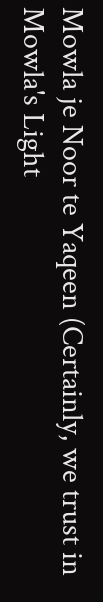Mowla je Noor te Yaqeen (Certainly, we trust in Mowla's Light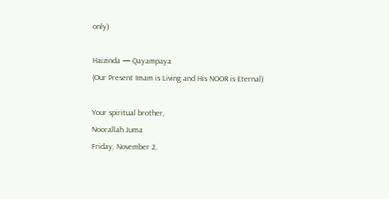only)

Haizinda — Qayampaya
(Our Present Imam is Living and His NOOR is Eternal)

Your spiritual brother,
Noorallah Juma
Friday, November 2,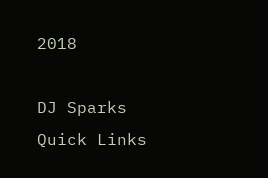2018

DJ Sparks Quick Links